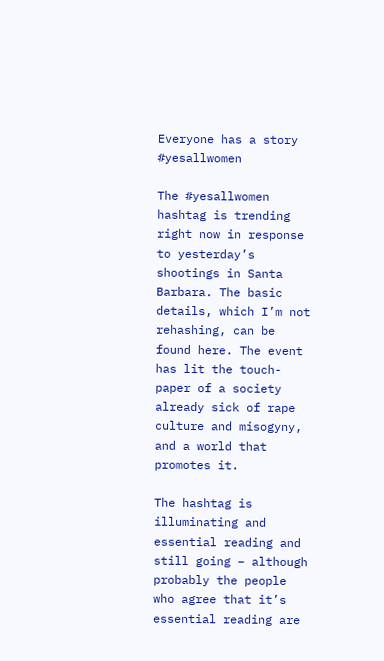Everyone has a story #yesallwomen

The #yesallwomen hashtag is trending right now in response to yesterday’s shootings in Santa Barbara. The basic details, which I’m not rehashing, can be found here. The event has lit the touch-paper of a society already sick of rape culture and misogyny, and a world that promotes it.

The hashtag is illuminating and essential reading and still going – although probably the people who agree that it’s essential reading are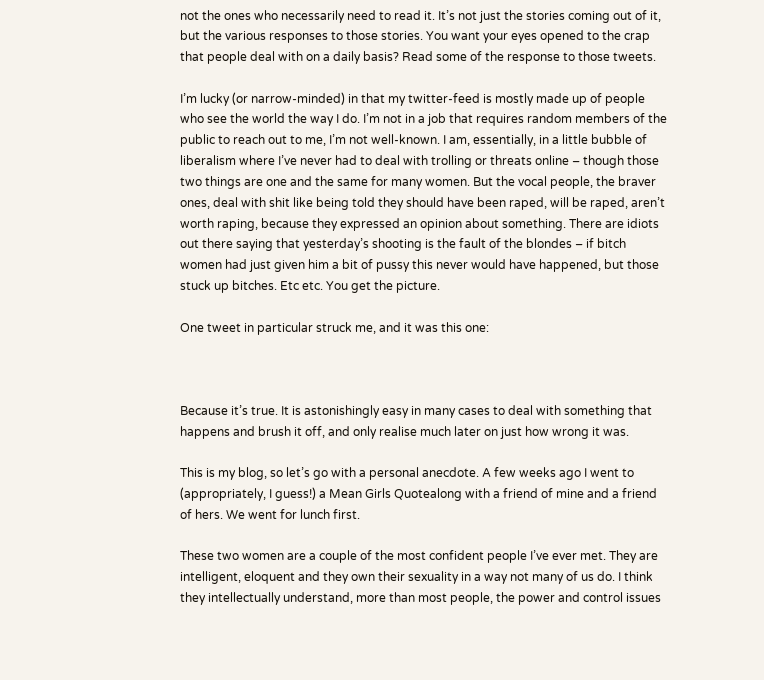not the ones who necessarily need to read it. It’s not just the stories coming out of it, but the various responses to those stories. You want your eyes opened to the crap that people deal with on a daily basis? Read some of the response to those tweets.

I’m lucky (or narrow-minded) in that my twitter-feed is mostly made up of people who see the world the way I do. I’m not in a job that requires random members of the public to reach out to me, I’m not well-known. I am, essentially, in a little bubble of liberalism where I’ve never had to deal with trolling or threats online – though those two things are one and the same for many women. But the vocal people, the braver ones, deal with shit like being told they should have been raped, will be raped, aren’t worth raping, because they expressed an opinion about something. There are idiots out there saying that yesterday’s shooting is the fault of the blondes – if bitch women had just given him a bit of pussy this never would have happened, but those stuck up bitches. Etc etc. You get the picture.

One tweet in particular struck me, and it was this one:



Because it’s true. It is astonishingly easy in many cases to deal with something that happens and brush it off, and only realise much later on just how wrong it was.

This is my blog, so let’s go with a personal anecdote. A few weeks ago I went to (appropriately, I guess!) a Mean Girls Quotealong with a friend of mine and a friend of hers. We went for lunch first.

These two women are a couple of the most confident people I’ve ever met. They are intelligent, eloquent and they own their sexuality in a way not many of us do. I think they intellectually understand, more than most people, the power and control issues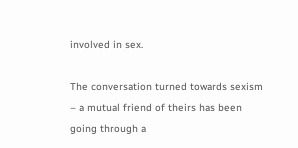involved in sex.

The conversation turned towards sexism – a mutual friend of theirs has been going through a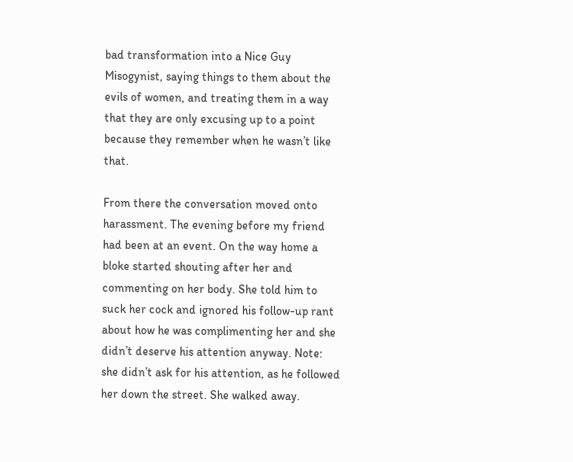bad transformation into a Nice Guy Misogynist, saying things to them about the evils of women, and treating them in a way that they are only excusing up to a point because they remember when he wasn’t like that.

From there the conversation moved onto harassment. The evening before my friend had been at an event. On the way home a bloke started shouting after her and commenting on her body. She told him to suck her cock and ignored his follow-up rant about how he was complimenting her and she didn’t deserve his attention anyway. Note: she didn’t ask for his attention, as he followed her down the street. She walked away.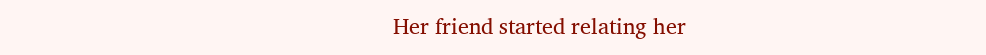Her friend started relating her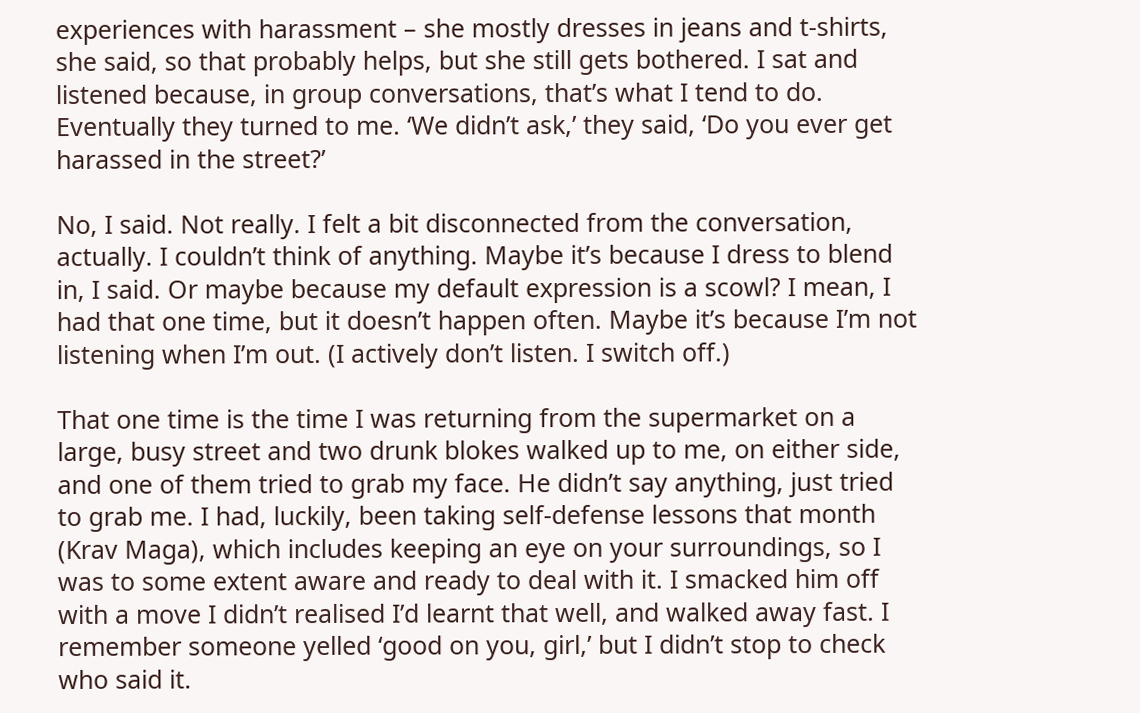experiences with harassment – she mostly dresses in jeans and t-shirts, she said, so that probably helps, but she still gets bothered. I sat and listened because, in group conversations, that’s what I tend to do. Eventually they turned to me. ‘We didn’t ask,’ they said, ‘Do you ever get harassed in the street?’

No, I said. Not really. I felt a bit disconnected from the conversation, actually. I couldn’t think of anything. Maybe it’s because I dress to blend in, I said. Or maybe because my default expression is a scowl? I mean, I had that one time, but it doesn’t happen often. Maybe it’s because I’m not listening when I’m out. (I actively don’t listen. I switch off.)

That one time is the time I was returning from the supermarket on a large, busy street and two drunk blokes walked up to me, on either side, and one of them tried to grab my face. He didn’t say anything, just tried to grab me. I had, luckily, been taking self-defense lessons that month (Krav Maga), which includes keeping an eye on your surroundings, so I was to some extent aware and ready to deal with it. I smacked him off with a move I didn’t realised I’d learnt that well, and walked away fast. I remember someone yelled ‘good on you, girl,’ but I didn’t stop to check who said it.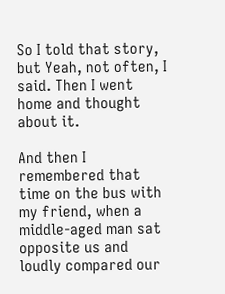So I told that story, but Yeah, not often, I said. Then I went home and thought about it.

And then I remembered that time on the bus with my friend, when a middle-aged man sat opposite us and loudly compared our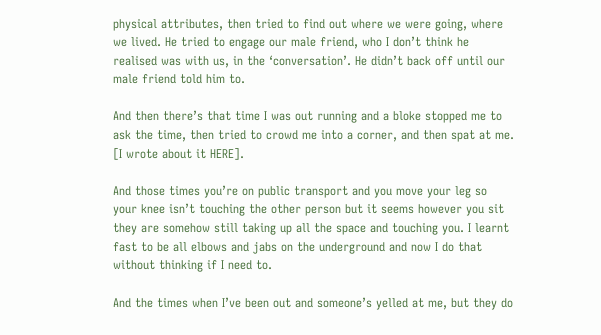physical attributes, then tried to find out where we were going, where we lived. He tried to engage our male friend, who I don’t think he realised was with us, in the ‘conversation’. He didn’t back off until our male friend told him to.

And then there’s that time I was out running and a bloke stopped me to ask the time, then tried to crowd me into a corner, and then spat at me. [I wrote about it HERE].

And those times you’re on public transport and you move your leg so your knee isn’t touching the other person but it seems however you sit they are somehow still taking up all the space and touching you. I learnt fast to be all elbows and jabs on the underground and now I do that without thinking if I need to.

And the times when I’ve been out and someone’s yelled at me, but they do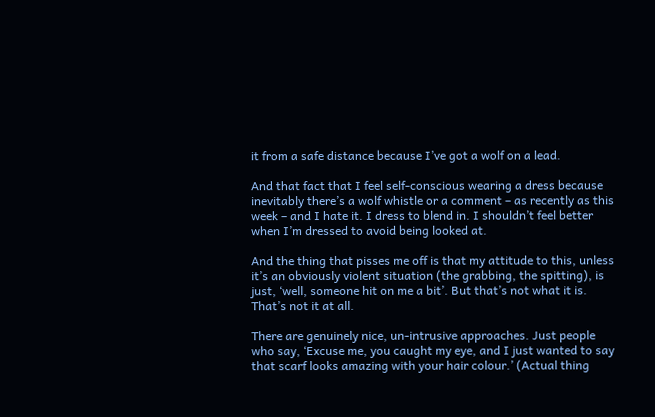it from a safe distance because I’ve got a wolf on a lead.

And that fact that I feel self-conscious wearing a dress because inevitably there’s a wolf whistle or a comment – as recently as this week – and I hate it. I dress to blend in. I shouldn’t feel better when I’m dressed to avoid being looked at.

And the thing that pisses me off is that my attitude to this, unless it’s an obviously violent situation (the grabbing, the spitting), is just, ‘well, someone hit on me a bit’. But that’s not what it is. That’s not it at all.

There are genuinely nice, un-intrusive approaches. Just people who say, ‘Excuse me, you caught my eye, and I just wanted to say that scarf looks amazing with your hair colour.’ (Actual thing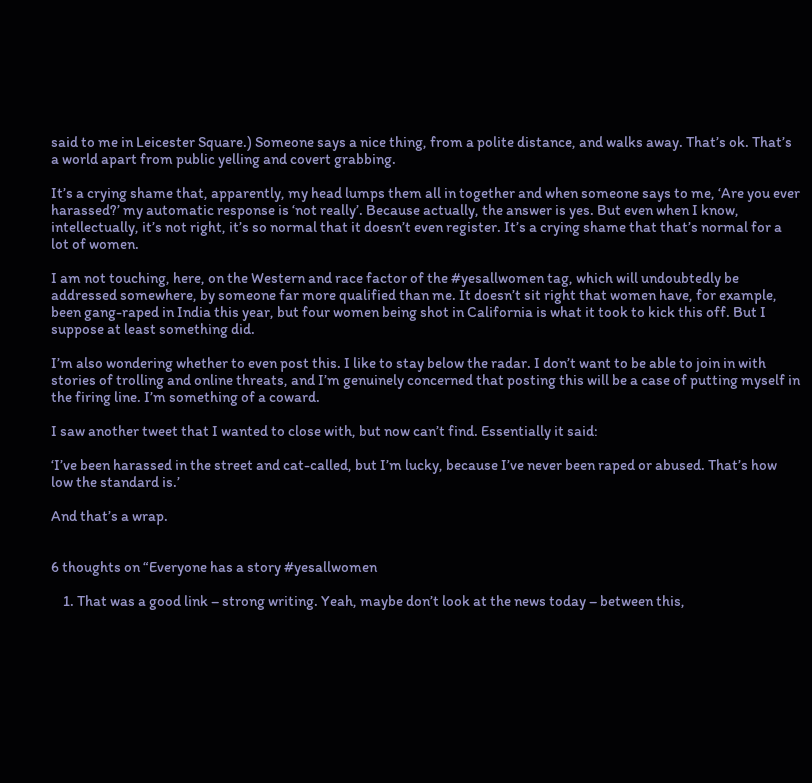said to me in Leicester Square.) Someone says a nice thing, from a polite distance, and walks away. That’s ok. That’s a world apart from public yelling and covert grabbing.

It’s a crying shame that, apparently, my head lumps them all in together and when someone says to me, ‘Are you ever harassed?’ my automatic response is ‘not really’. Because actually, the answer is yes. But even when I know, intellectually, it’s not right, it’s so normal that it doesn’t even register. It’s a crying shame that that’s normal for a lot of women.

I am not touching, here, on the Western and race factor of the #yesallwomen tag, which will undoubtedly be addressed somewhere, by someone far more qualified than me. It doesn’t sit right that women have, for example, been gang-raped in India this year, but four women being shot in California is what it took to kick this off. But I suppose at least something did.

I’m also wondering whether to even post this. I like to stay below the radar. I don’t want to be able to join in with stories of trolling and online threats, and I’m genuinely concerned that posting this will be a case of putting myself in the firing line. I’m something of a coward.

I saw another tweet that I wanted to close with, but now can’t find. Essentially it said:

‘I’ve been harassed in the street and cat-called, but I’m lucky, because I’ve never been raped or abused. That’s how low the standard is.’

And that’s a wrap.


6 thoughts on “Everyone has a story #yesallwomen

    1. That was a good link – strong writing. Yeah, maybe don’t look at the news today – between this,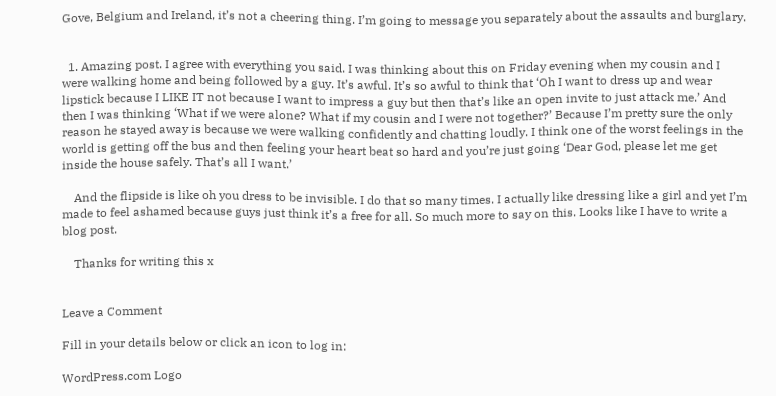Gove, Belgium and Ireland, it’s not a cheering thing. I’m going to message you separately about the assaults and burglary.


  1. Amazing post. I agree with everything you said. I was thinking about this on Friday evening when my cousin and I were walking home and being followed by a guy. It’s awful. It’s so awful to think that ‘Oh I want to dress up and wear lipstick because I LIKE IT not because I want to impress a guy but then that’s like an open invite to just attack me.’ And then I was thinking ‘What if we were alone? What if my cousin and I were not together?’ Because I’m pretty sure the only reason he stayed away is because we were walking confidently and chatting loudly. I think one of the worst feelings in the world is getting off the bus and then feeling your heart beat so hard and you’re just going ‘Dear God, please let me get inside the house safely. That’s all I want.’

    And the flipside is like oh you dress to be invisible. I do that so many times. I actually like dressing like a girl and yet I’m made to feel ashamed because guys just think it’s a free for all. So much more to say on this. Looks like I have to write a blog post.

    Thanks for writing this x


Leave a Comment

Fill in your details below or click an icon to log in:

WordPress.com Logo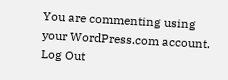You are commenting using your WordPress.com account. Log Out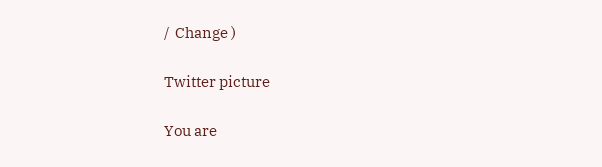/  Change )

Twitter picture

You are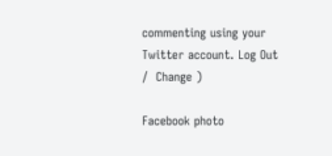commenting using your Twitter account. Log Out /  Change )

Facebook photo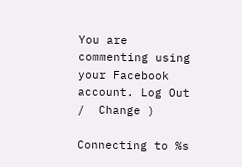You are commenting using your Facebook account. Log Out /  Change )

Connecting to %s